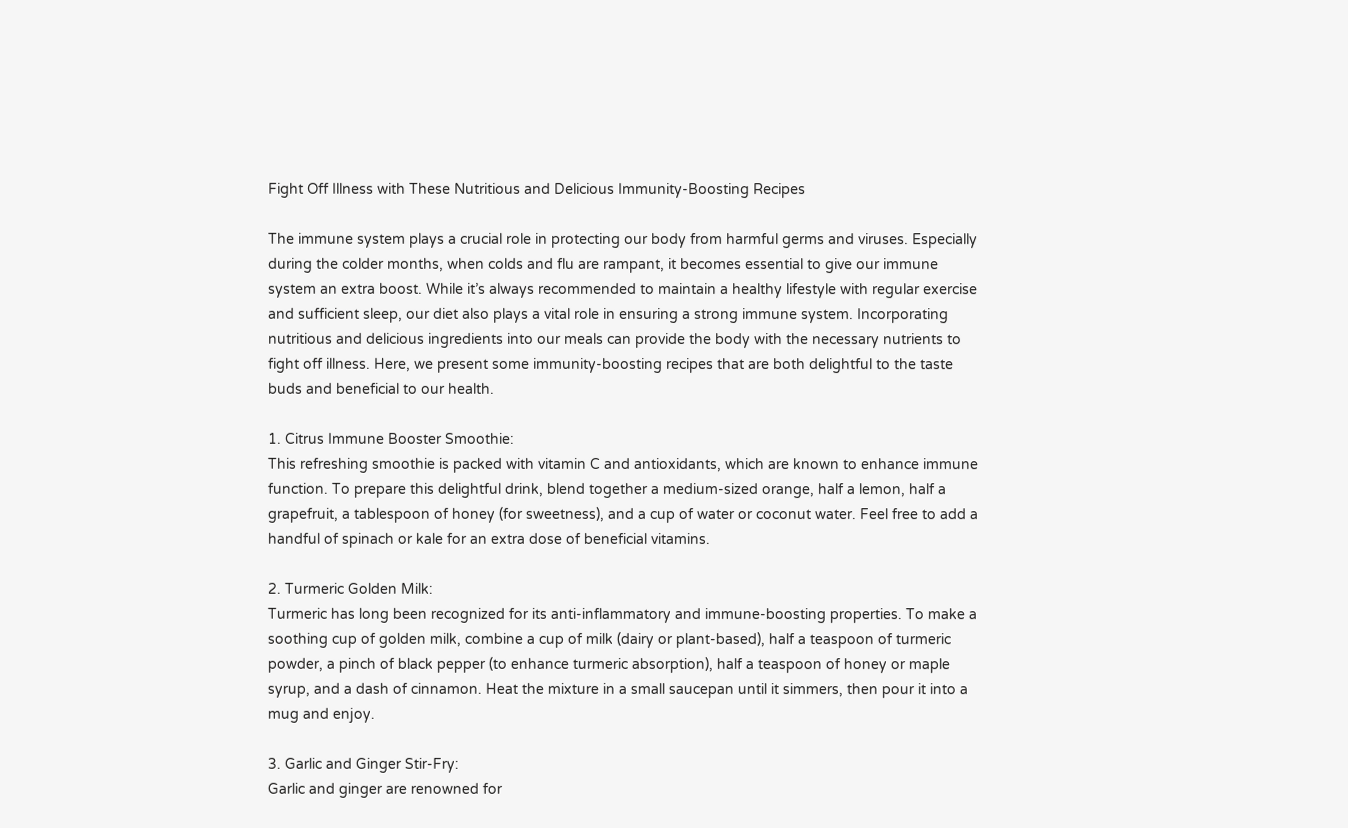Fight Off Illness with These Nutritious and Delicious Immunity-Boosting Recipes

The immune system plays a crucial role in protecting our body from harmful germs and viruses. Especially during the colder months, when colds and flu are rampant, it becomes essential to give our immune system an extra boost. While it’s always recommended to maintain a healthy lifestyle with regular exercise and sufficient sleep, our diet also plays a vital role in ensuring a strong immune system. Incorporating nutritious and delicious ingredients into our meals can provide the body with the necessary nutrients to fight off illness. Here, we present some immunity-boosting recipes that are both delightful to the taste buds and beneficial to our health.

1. Citrus Immune Booster Smoothie:
This refreshing smoothie is packed with vitamin C and antioxidants, which are known to enhance immune function. To prepare this delightful drink, blend together a medium-sized orange, half a lemon, half a grapefruit, a tablespoon of honey (for sweetness), and a cup of water or coconut water. Feel free to add a handful of spinach or kale for an extra dose of beneficial vitamins.

2. Turmeric Golden Milk:
Turmeric has long been recognized for its anti-inflammatory and immune-boosting properties. To make a soothing cup of golden milk, combine a cup of milk (dairy or plant-based), half a teaspoon of turmeric powder, a pinch of black pepper (to enhance turmeric absorption), half a teaspoon of honey or maple syrup, and a dash of cinnamon. Heat the mixture in a small saucepan until it simmers, then pour it into a mug and enjoy.

3. Garlic and Ginger Stir-Fry:
Garlic and ginger are renowned for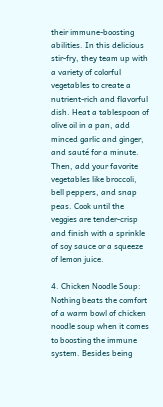their immune-boosting abilities. In this delicious stir-fry, they team up with a variety of colorful vegetables to create a nutrient-rich and flavorful dish. Heat a tablespoon of olive oil in a pan, add minced garlic and ginger, and sauté for a minute. Then, add your favorite vegetables like broccoli, bell peppers, and snap peas. Cook until the veggies are tender-crisp and finish with a sprinkle of soy sauce or a squeeze of lemon juice.

4. Chicken Noodle Soup:
Nothing beats the comfort of a warm bowl of chicken noodle soup when it comes to boosting the immune system. Besides being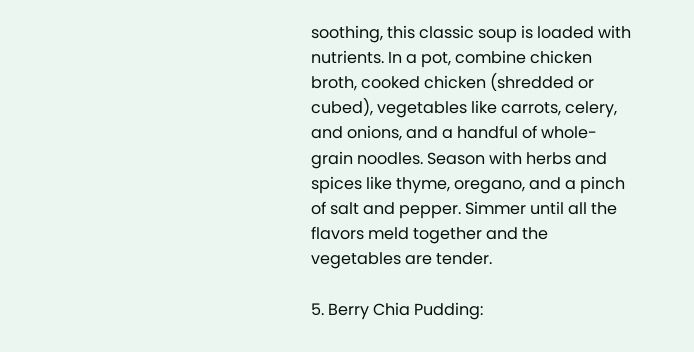soothing, this classic soup is loaded with nutrients. In a pot, combine chicken broth, cooked chicken (shredded or cubed), vegetables like carrots, celery, and onions, and a handful of whole-grain noodles. Season with herbs and spices like thyme, oregano, and a pinch of salt and pepper. Simmer until all the flavors meld together and the vegetables are tender.

5. Berry Chia Pudding: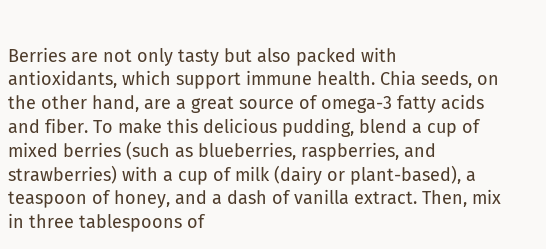Berries are not only tasty but also packed with antioxidants, which support immune health. Chia seeds, on the other hand, are a great source of omega-3 fatty acids and fiber. To make this delicious pudding, blend a cup of mixed berries (such as blueberries, raspberries, and strawberries) with a cup of milk (dairy or plant-based), a teaspoon of honey, and a dash of vanilla extract. Then, mix in three tablespoons of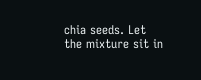chia seeds. Let the mixture sit in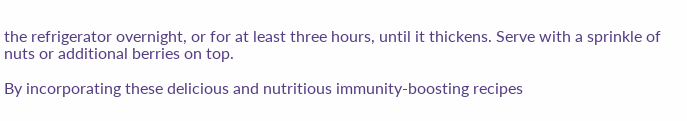the refrigerator overnight, or for at least three hours, until it thickens. Serve with a sprinkle of nuts or additional berries on top.

By incorporating these delicious and nutritious immunity-boosting recipes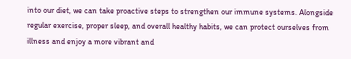into our diet, we can take proactive steps to strengthen our immune systems. Alongside regular exercise, proper sleep, and overall healthy habits, we can protect ourselves from illness and enjoy a more vibrant and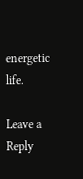energetic life.

Leave a Reply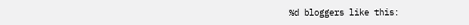%d bloggers like this: